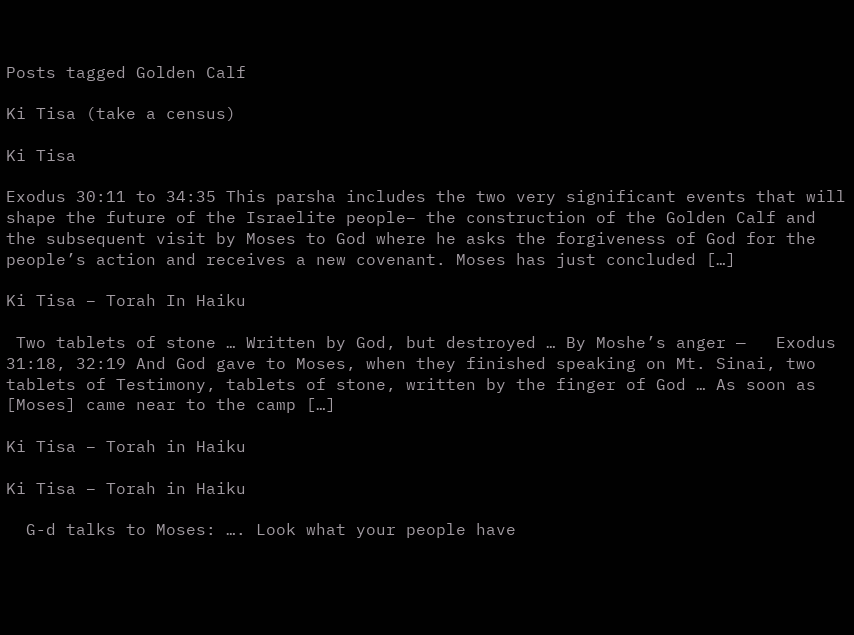Posts tagged Golden Calf

Ki Tisa (take a census)

Ki Tisa

Exodus 30:11 to 34:35 This parsha includes the two very significant events that will shape the future of the Israelite people– the construction of the Golden Calf and the subsequent visit by Moses to God where he asks the forgiveness of God for the people’s action and receives a new covenant. Moses has just concluded […]

Ki Tisa – Torah In Haiku

 Two tablets of stone … Written by God, but destroyed … By Moshe’s anger —   Exodus 31:18, 32:19 And God gave to Moses, when they finished speaking on Mt. Sinai, two tablets of Testimony, tablets of stone, written by the finger of God … As soon as [Moses] came near to the camp […]

Ki Tisa – Torah in Haiku

Ki Tisa – Torah in Haiku

  G-d talks to Moses: …. Look what your people have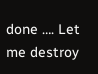done …. Let me destroy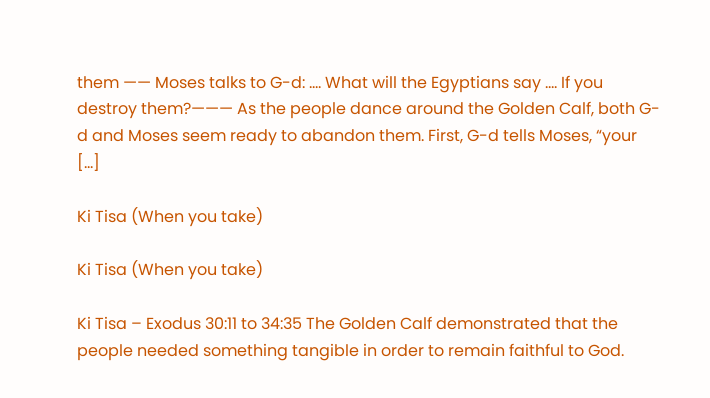them —— Moses talks to G-d: …. What will the Egyptians say …. If you destroy them?——— As the people dance around the Golden Calf, both G-d and Moses seem ready to abandon them. First, G-d tells Moses, “your […]

Ki Tisa (When you take)

Ki Tisa (When you take)

Ki Tisa – Exodus 30:11 to 34:35 The Golden Calf demonstrated that the people needed something tangible in order to remain faithful to God.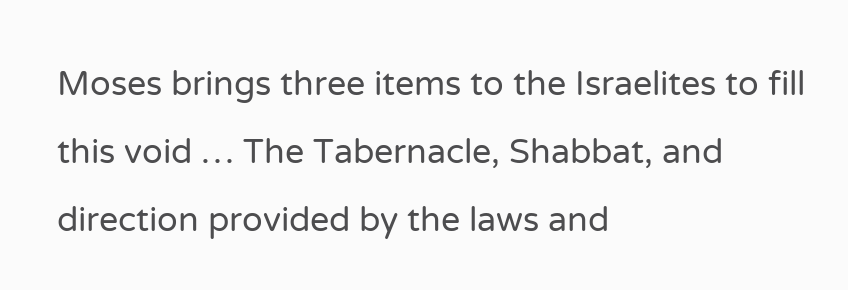Moses brings three items to the Israelites to fill this void … The Tabernacle, Shabbat, and direction provided by the laws and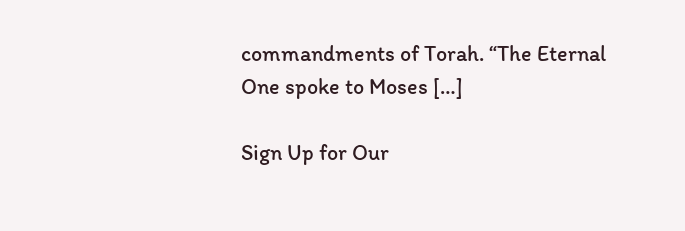commandments of Torah. “The Eternal One spoke to Moses […]

Sign Up for Our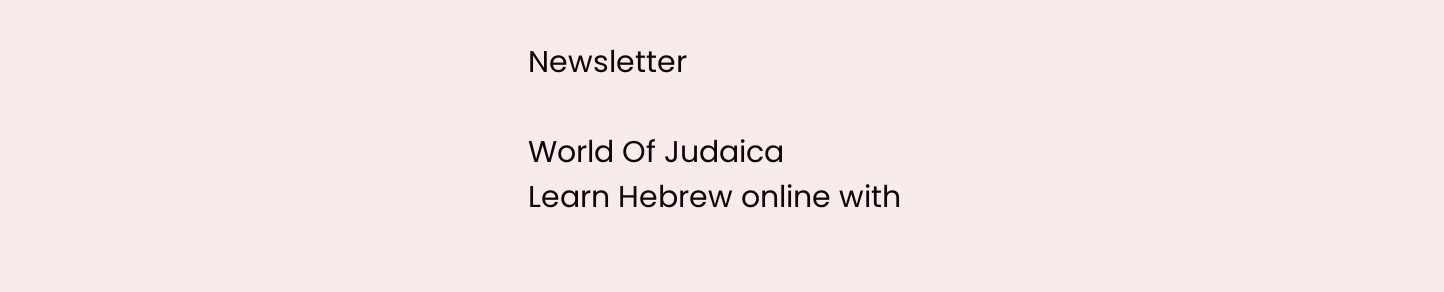Newsletter

World Of Judaica
Learn Hebrew online with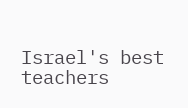Israel's best teachers